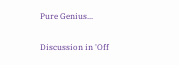Pure Genius...

Discussion in 'Off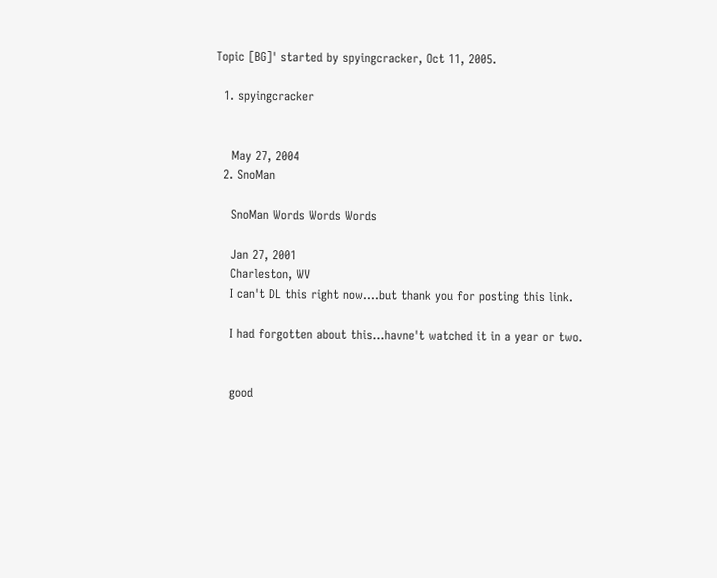Topic [BG]' started by spyingcracker, Oct 11, 2005.

  1. spyingcracker


    May 27, 2004
  2. SnoMan

    SnoMan Words Words Words

    Jan 27, 2001
    Charleston, WV
    I can't DL this right now....but thank you for posting this link.

    I had forgotten about this...havne't watched it in a year or two.


    good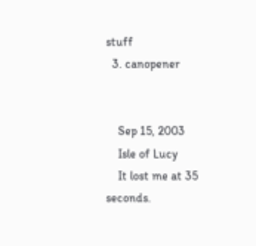stuff
  3. canopener


    Sep 15, 2003
    Isle of Lucy
    It lost me at 35 seconds.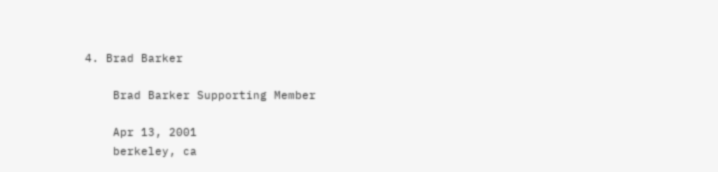4. Brad Barker

    Brad Barker Supporting Member

    Apr 13, 2001
    berkeley, ca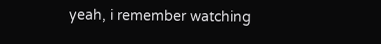yeah, i remember watching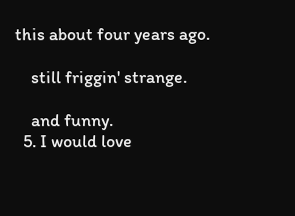this about four years ago.

    still friggin' strange.

    and funny.
  5. I would love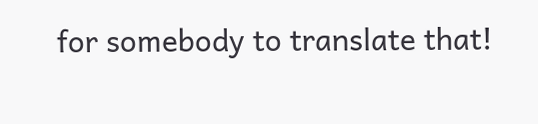for somebody to translate that!